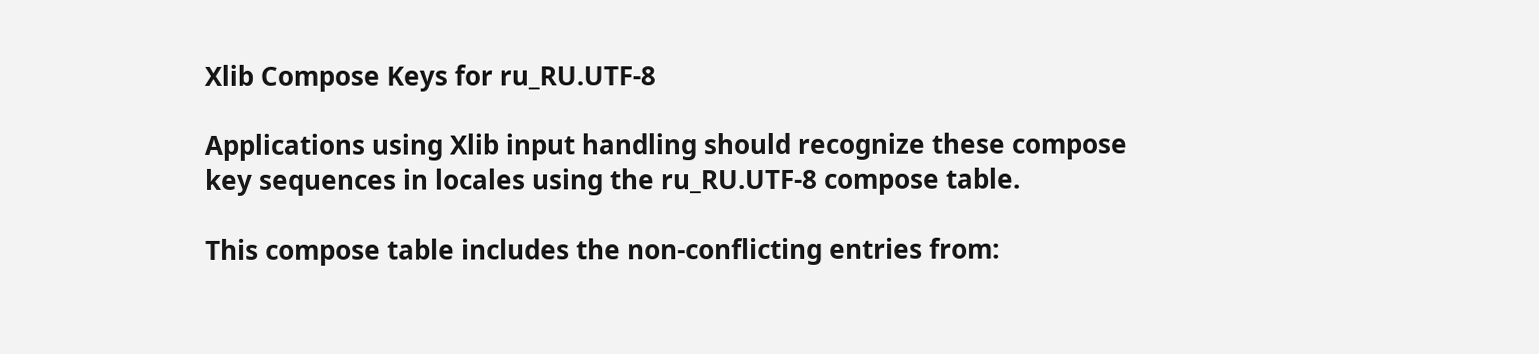Xlib Compose Keys for ru_RU.UTF-8

Applications using Xlib input handling should recognize these compose key sequences in locales using the ru_RU.UTF-8 compose table.

This compose table includes the non-conflicting entries from: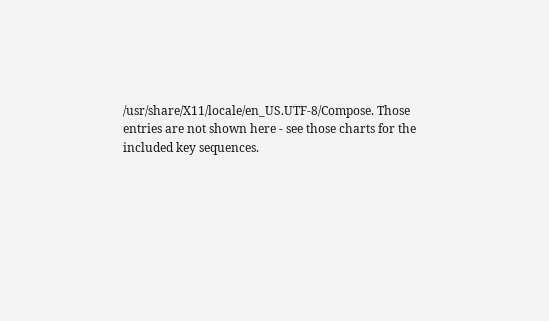/usr/share/X11/locale/en_US.UTF-8/Compose. Those entries are not shown here - see those charts for the included key sequences.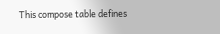This compose table defines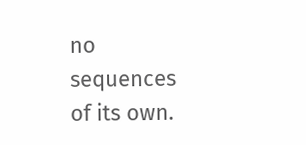no sequences of its own.